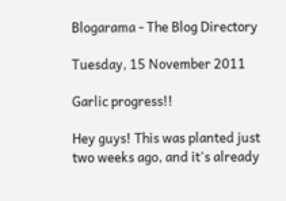Blogarama - The Blog Directory

Tuesday, 15 November 2011

Garlic progress!!

Hey guys! This was planted just two weeks ago, and it's already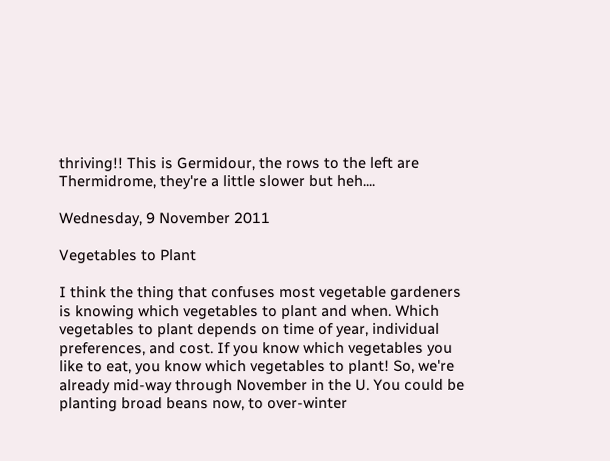thriving!! This is Germidour, the rows to the left are Thermidrome, they're a little slower but heh....

Wednesday, 9 November 2011

Vegetables to Plant

I think the thing that confuses most vegetable gardeners is knowing which vegetables to plant and when. Which vegetables to plant depends on time of year, individual preferences, and cost. If you know which vegetables you like to eat, you know which vegetables to plant! So, we're already mid-way through November in the U. You could be planting broad beans now, to over-winter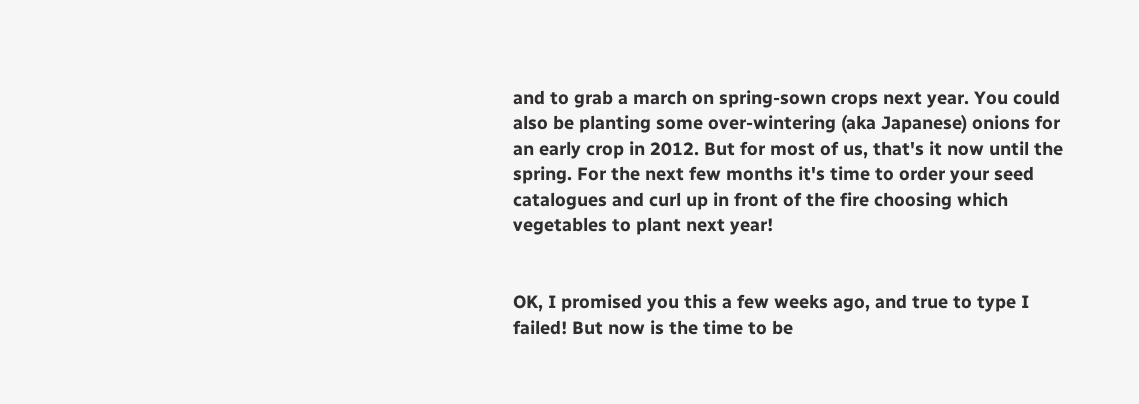and to grab a march on spring-sown crops next year. You could also be planting some over-wintering (aka Japanese) onions for an early crop in 2012. But for most of us, that's it now until the spring. For the next few months it's time to order your seed catalogues and curl up in front of the fire choosing which vegetables to plant next year!


OK, I promised you this a few weeks ago, and true to type I failed! But now is the time to be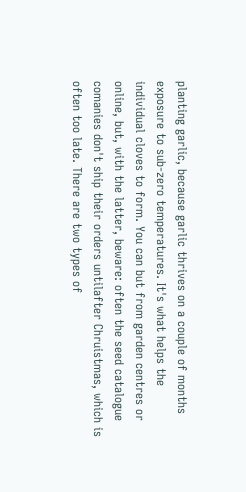planting garlic, because garlic thrives on a couple of months exposure to sub-zero temperatures. It's what helps the individual cloves to form. You can but from garden centres or online, but, with the latter, beware: often the seed catalogue comanies don't ship their orders untilafter Chruistmas, which is often too late. There are two types of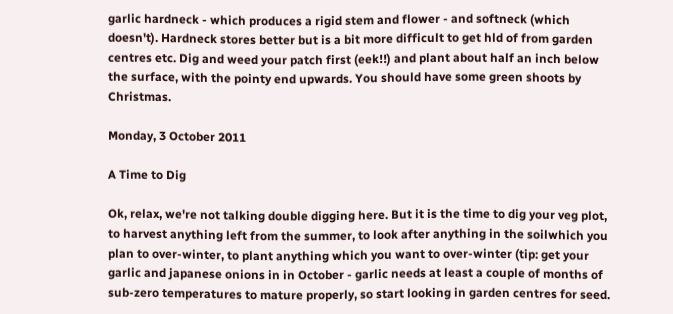garlic hardneck - which produces a rigid stem and flower - and softneck (which doesn't). Hardneck stores better but is a bit more difficult to get hld of from garden centres etc. Dig and weed your patch first (eek!!) and plant about half an inch below the surface, with the pointy end upwards. You should have some green shoots by Christmas.

Monday, 3 October 2011

A Time to Dig

Ok, relax, we're not talking double digging here. But it is the time to dig your veg plot, to harvest anything left from the summer, to look after anything in the soilwhich you plan to over-winter, to plant anything which you want to over-winter (tip: get your garlic and japanese onions in in October - garlic needs at least a couple of months of sub-zero temperatures to mature properly, so start looking in garden centres for seed.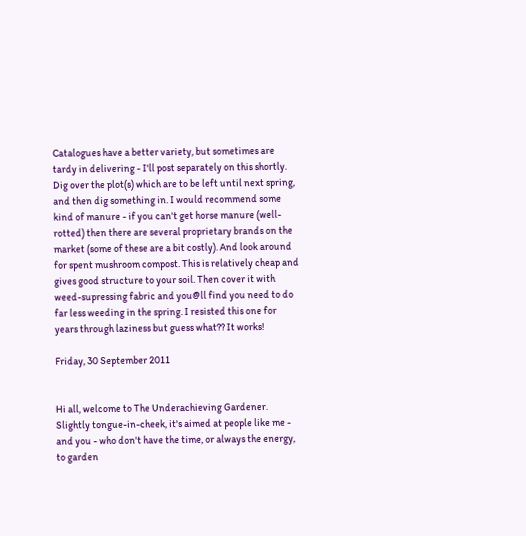Catalogues have a better variety, but sometimes are tardy in delivering - I'll post separately on this shortly. Dig over the plot(s) which are to be left until next spring, and then dig something in. I would recommend some kind of manure - if you can't get horse manure (well-rotted) then there are several proprietary brands on the market (some of these are a bit costly). And look around for spent mushroom compost. This is relatively cheap and gives good structure to your soil. Then cover it with weed-supressing fabric and you@ll find you need to do far less weeding in the spring. I resisted this one for years through laziness but guess what?? It works!

Friday, 30 September 2011


Hi all, welcome to The Underachieving Gardener. Slightly tongue-in-cheek, it's aimed at people like me - and you - who don't have the time, or always the energy, to garden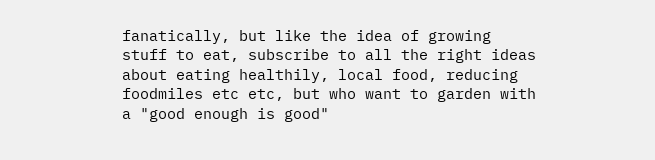fanatically, but like the idea of growing stuff to eat, subscribe to all the right ideas about eating healthily, local food, reducing foodmiles etc etc, but who want to garden with a "good enough is good"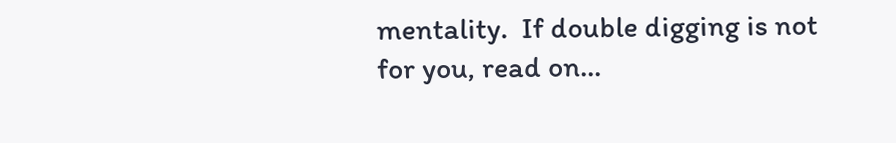mentality.  If double digging is not for you, read on...